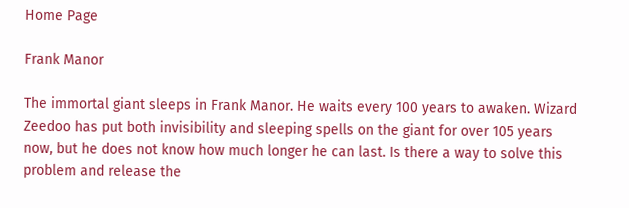Home Page

Frank Manor

The immortal giant sleeps in Frank Manor. He waits every 100 years to awaken. Wizard Zeedoo has put both invisibility and sleeping spells on the giant for over 105 years now, but he does not know how much longer he can last. Is there a way to solve this problem and release the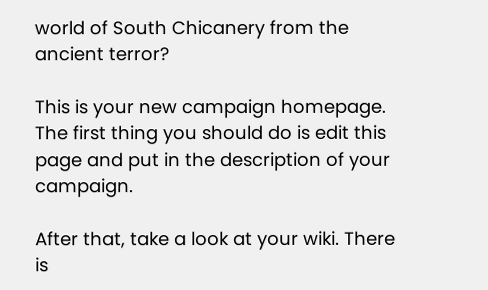world of South Chicanery from the ancient terror?

This is your new campaign homepage. The first thing you should do is edit this page and put in the description of your campaign.

After that, take a look at your wiki. There is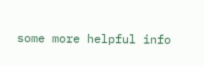some more helpful info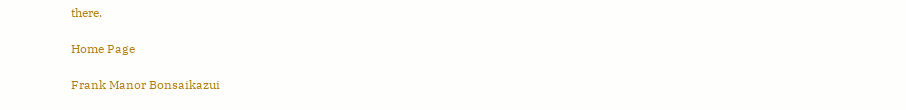there.

Home Page

Frank Manor Bonsaikazui